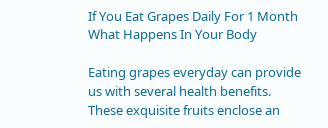If You Eat Grapes Daily For 1 Month What Happens In Your Body

Eating grapes everyday can provide us with several health benefits. These exquisite fruits enclose an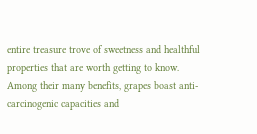entire treasure trove of sweetness and healthful properties that are worth getting to know. Among their many benefits, grapes boast anti-carcinogenic capacities and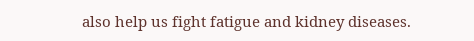also help us fight fatigue and kidney diseases.